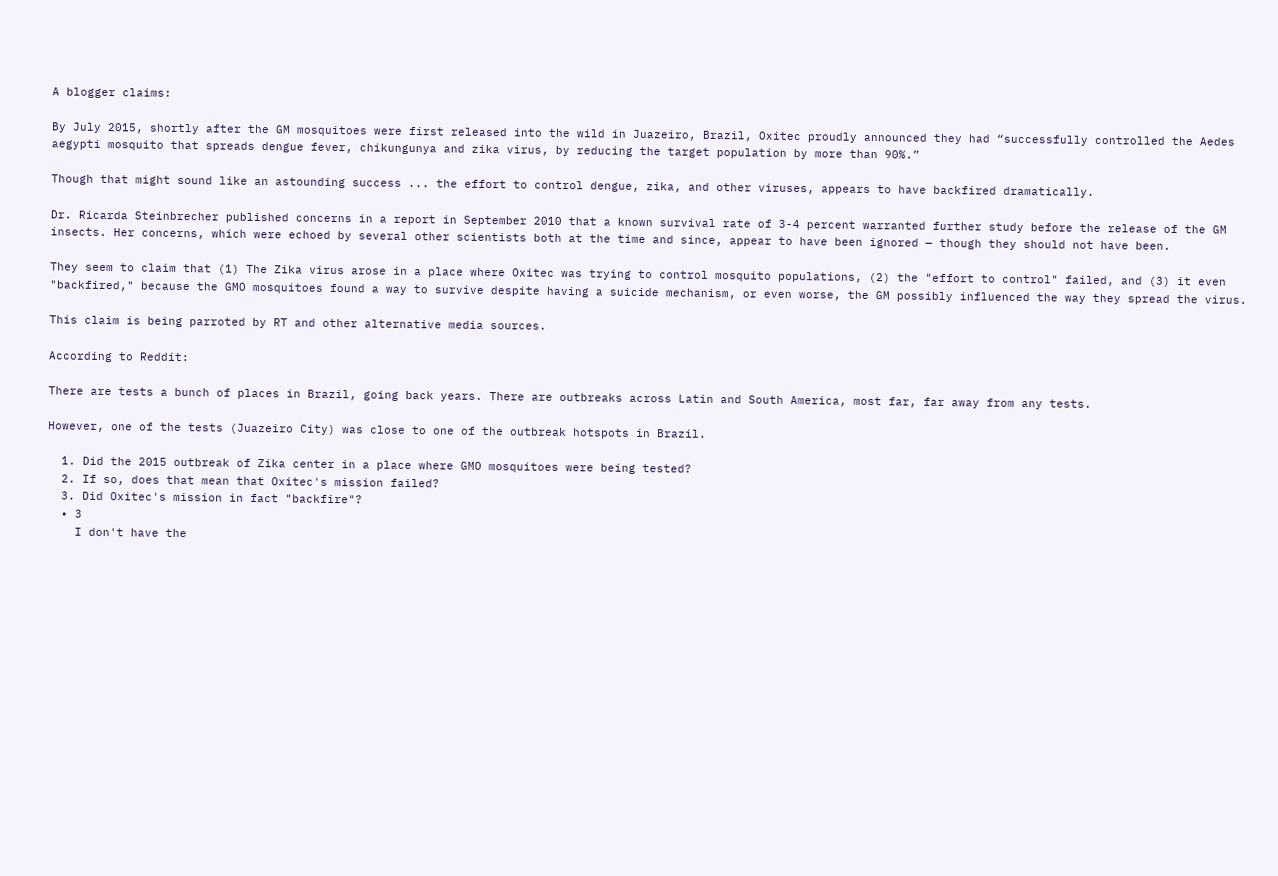A blogger claims:

By July 2015, shortly after the GM mosquitoes were first released into the wild in Juazeiro, Brazil, Oxitec proudly announced they had “successfully controlled the Aedes aegypti mosquito that spreads dengue fever, chikungunya and zika virus, by reducing the target population by more than 90%.”

Though that might sound like an astounding success ... the effort to control dengue, zika, and other viruses, appears to have backfired dramatically.

Dr. Ricarda Steinbrecher published concerns in a report in September 2010 that a known survival rate of 3-4 percent warranted further study before the release of the GM insects. Her concerns, which were echoed by several other scientists both at the time and since, appear to have been ignored — though they should not have been.

They seem to claim that (1) The Zika virus arose in a place where Oxitec was trying to control mosquito populations, (2) the "effort to control" failed, and (3) it even "backfired," because the GMO mosquitoes found a way to survive despite having a suicide mechanism, or even worse, the GM possibly influenced the way they spread the virus.

This claim is being parroted by RT and other alternative media sources.

According to Reddit:

There are tests a bunch of places in Brazil, going back years. There are outbreaks across Latin and South America, most far, far away from any tests.

However, one of the tests (Juazeiro City) was close to one of the outbreak hotspots in Brazil.

  1. Did the 2015 outbreak of Zika center in a place where GMO mosquitoes were being tested?
  2. If so, does that mean that Oxitec's mission failed?
  3. Did Oxitec's mission in fact "backfire"?
  • 3
    I don't have the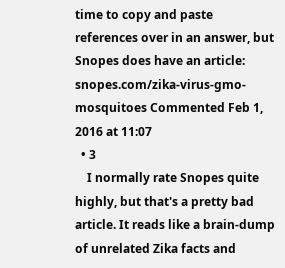time to copy and paste references over in an answer, but Snopes does have an article: snopes.com/zika-virus-gmo-mosquitoes Commented Feb 1, 2016 at 11:07
  • 3
    I normally rate Snopes quite highly, but that's a pretty bad article. It reads like a brain-dump of unrelated Zika facts and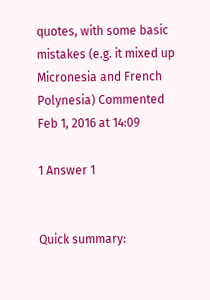quotes, with some basic mistakes (e.g. it mixed up Micronesia and French Polynesia) Commented Feb 1, 2016 at 14:09

1 Answer 1


Quick summary: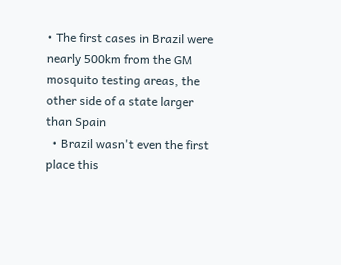• The first cases in Brazil were nearly 500km from the GM mosquito testing areas, the other side of a state larger than Spain
  • Brazil wasn't even the first place this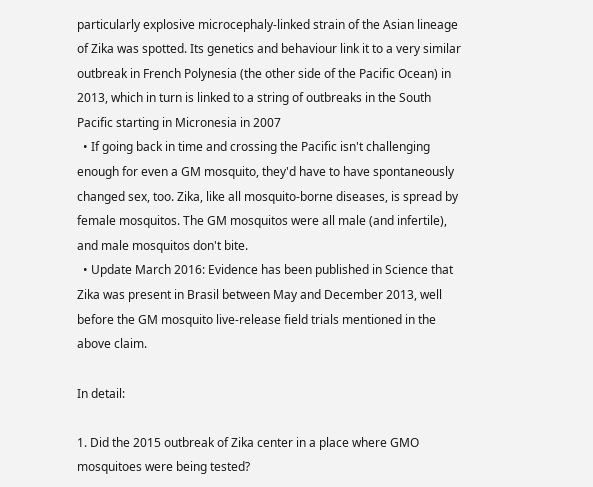particularly explosive microcephaly-linked strain of the Asian lineage of Zika was spotted. Its genetics and behaviour link it to a very similar outbreak in French Polynesia (the other side of the Pacific Ocean) in 2013, which in turn is linked to a string of outbreaks in the South Pacific starting in Micronesia in 2007
  • If going back in time and crossing the Pacific isn't challenging enough for even a GM mosquito, they'd have to have spontaneously changed sex, too. Zika, like all mosquito-borne diseases, is spread by female mosquitos. The GM mosquitos were all male (and infertile), and male mosquitos don't bite.
  • Update March 2016: Evidence has been published in Science that Zika was present in Brasil between May and December 2013, well before the GM mosquito live-release field trials mentioned in the above claim.

In detail:

1. Did the 2015 outbreak of Zika center in a place where GMO mosquitoes were being tested?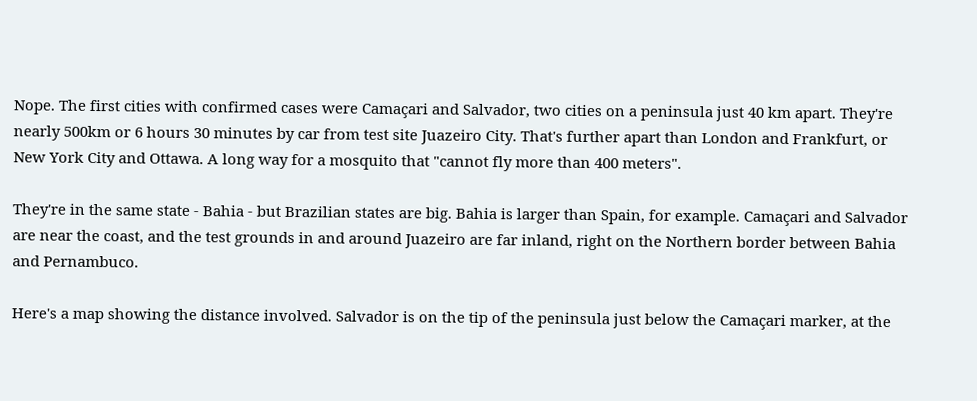Nope. The first cities with confirmed cases were Camaçari and Salvador, two cities on a peninsula just 40 km apart. They're nearly 500km or 6 hours 30 minutes by car from test site Juazeiro City. That's further apart than London and Frankfurt, or New York City and Ottawa. A long way for a mosquito that "cannot fly more than 400 meters".

They're in the same state - Bahia - but Brazilian states are big. Bahia is larger than Spain, for example. Camaçari and Salvador are near the coast, and the test grounds in and around Juazeiro are far inland, right on the Northern border between Bahia and Pernambuco.

Here's a map showing the distance involved. Salvador is on the tip of the peninsula just below the Camaçari marker, at the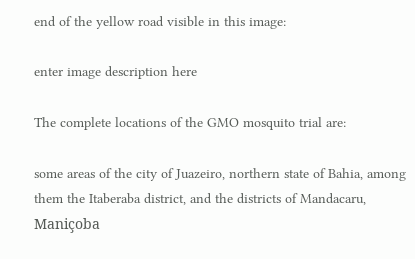end of the yellow road visible in this image:

enter image description here

The complete locations of the GMO mosquito trial are:

some areas of the city of Juazeiro, northern state of Bahia, among them the Itaberaba district, and the districts of Mandacaru, Maniçoba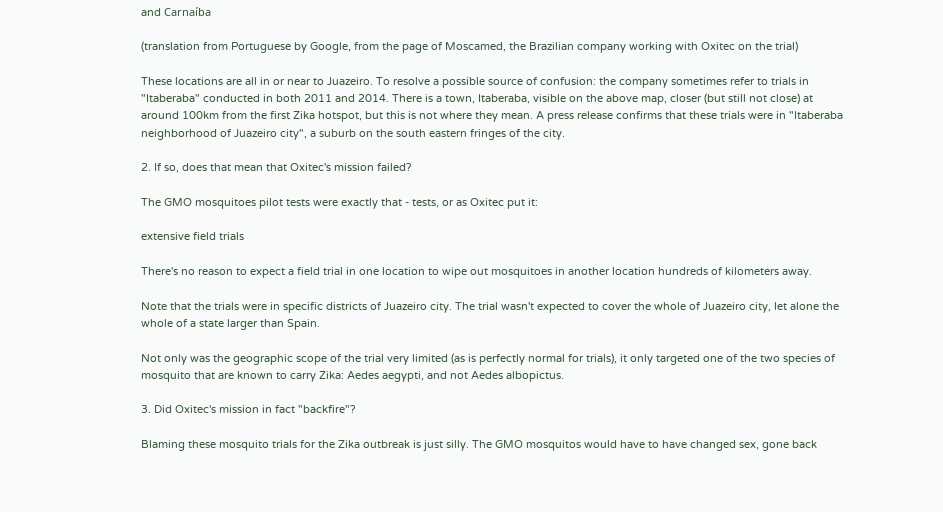and Carnaíba

(translation from Portuguese by Google, from the page of Moscamed, the Brazilian company working with Oxitec on the trial)

These locations are all in or near to Juazeiro. To resolve a possible source of confusion: the company sometimes refer to trials in "Itaberaba" conducted in both 2011 and 2014. There is a town, Itaberaba, visible on the above map, closer (but still not close) at around 100km from the first Zika hotspot, but this is not where they mean. A press release confirms that these trials were in "Itaberaba neighborhood of Juazeiro city", a suburb on the south eastern fringes of the city.

2. If so, does that mean that Oxitec's mission failed?

The GMO mosquitoes pilot tests were exactly that - tests, or as Oxitec put it:

extensive field trials

There's no reason to expect a field trial in one location to wipe out mosquitoes in another location hundreds of kilometers away.

Note that the trials were in specific districts of Juazeiro city. The trial wasn't expected to cover the whole of Juazeiro city, let alone the whole of a state larger than Spain.

Not only was the geographic scope of the trial very limited (as is perfectly normal for trials), it only targeted one of the two species of mosquito that are known to carry Zika: Aedes aegypti, and not Aedes albopictus.

3. Did Oxitec's mission in fact "backfire"?

Blaming these mosquito trials for the Zika outbreak is just silly. The GMO mosquitos would have to have changed sex, gone back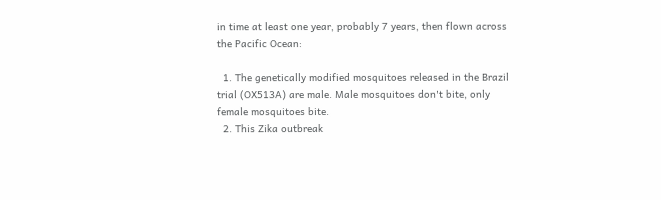in time at least one year, probably 7 years, then flown across the Pacific Ocean:

  1. The genetically modified mosquitoes released in the Brazil trial (OX513A) are male. Male mosquitoes don't bite, only female mosquitoes bite.
  2. This Zika outbreak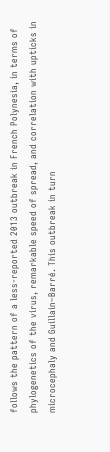follows the pattern of a less-reported 2013 outbreak in French Polynesia, in terms of phylogenetics of the virus, remarkable speed of spread, and correlation with upticks in microcephaly and Guillain–Barré. This outbreak in turn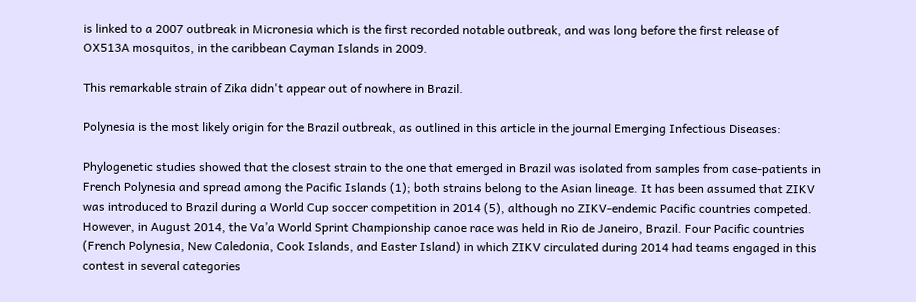is linked to a 2007 outbreak in Micronesia which is the first recorded notable outbreak, and was long before the first release of OX513A mosquitos, in the caribbean Cayman Islands in 2009.

This remarkable strain of Zika didn't appear out of nowhere in Brazil.

Polynesia is the most likely origin for the Brazil outbreak, as outlined in this article in the journal Emerging Infectious Diseases:

Phylogenetic studies showed that the closest strain to the one that emerged in Brazil was isolated from samples from case-patients in French Polynesia and spread among the Pacific Islands (1); both strains belong to the Asian lineage. It has been assumed that ZIKV was introduced to Brazil during a World Cup soccer competition in 2014 (5), although no ZIKV-endemic Pacific countries competed. However, in August 2014, the Va’a World Sprint Championship canoe race was held in Rio de Janeiro, Brazil. Four Pacific countries (French Polynesia, New Caledonia, Cook Islands, and Easter Island) in which ZIKV circulated during 2014 had teams engaged in this contest in several categories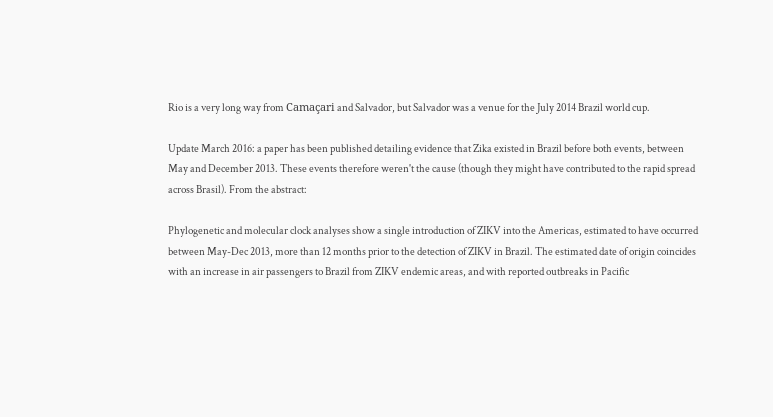Rio is a very long way from Camaçari and Salvador, but Salvador was a venue for the July 2014 Brazil world cup.

Update March 2016: a paper has been published detailing evidence that Zika existed in Brazil before both events, between May and December 2013. These events therefore weren't the cause (though they might have contributed to the rapid spread across Brasil). From the abstract:

Phylogenetic and molecular clock analyses show a single introduction of ZIKV into the Americas, estimated to have occurred between May-Dec 2013, more than 12 months prior to the detection of ZIKV in Brazil. The estimated date of origin coincides with an increase in air passengers to Brazil from ZIKV endemic areas, and with reported outbreaks in Pacific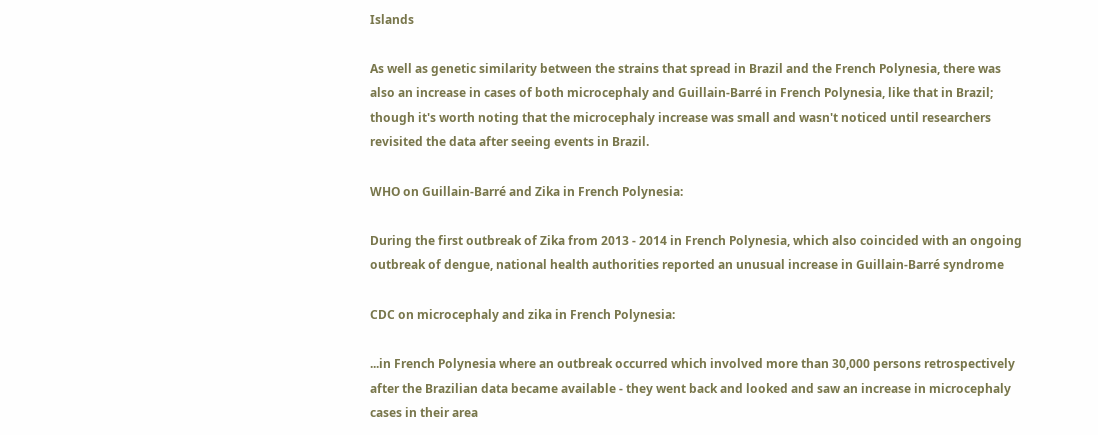Islands

As well as genetic similarity between the strains that spread in Brazil and the French Polynesia, there was also an increase in cases of both microcephaly and Guillain-Barré in French Polynesia, like that in Brazil; though it's worth noting that the microcephaly increase was small and wasn't noticed until researchers revisited the data after seeing events in Brazil.

WHO on Guillain-Barré and Zika in French Polynesia:

During the first outbreak of Zika from 2013 - 2014 in French Polynesia, which also coincided with an ongoing outbreak of dengue, national health authorities reported an unusual increase in Guillain-Barré syndrome

CDC on microcephaly and zika in French Polynesia:

...in French Polynesia where an outbreak occurred which involved more than 30,000 persons retrospectively after the Brazilian data became available - they went back and looked and saw an increase in microcephaly cases in their area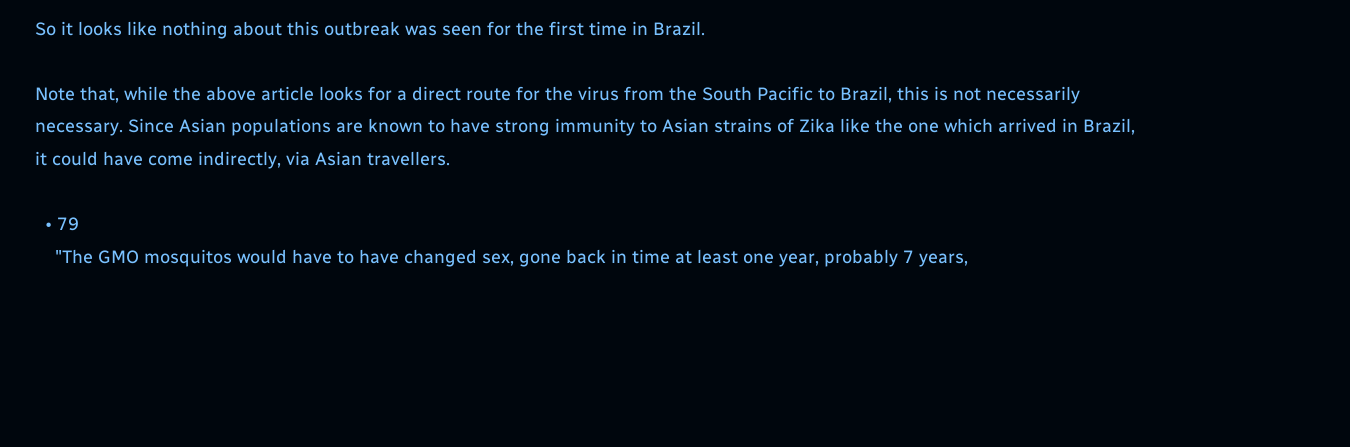So it looks like nothing about this outbreak was seen for the first time in Brazil.

Note that, while the above article looks for a direct route for the virus from the South Pacific to Brazil, this is not necessarily necessary. Since Asian populations are known to have strong immunity to Asian strains of Zika like the one which arrived in Brazil, it could have come indirectly, via Asian travellers.

  • 79
    "The GMO mosquitos would have to have changed sex, gone back in time at least one year, probably 7 years,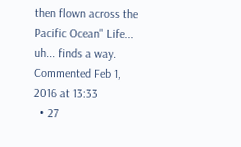then flown across the Pacific Ocean" Life... uh... finds a way. Commented Feb 1, 2016 at 13:33
  • 27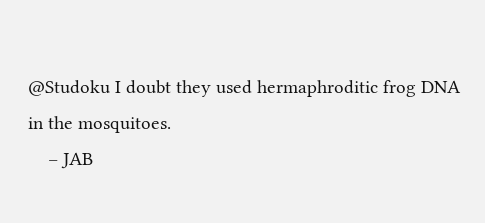@Studoku I doubt they used hermaphroditic frog DNA in the mosquitoes.
    – JAB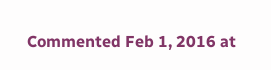Commented Feb 1, 2016 at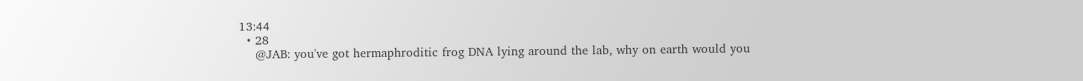13:44
  • 28
    @JAB: you've got hermaphroditic frog DNA lying around the lab, why on earth would you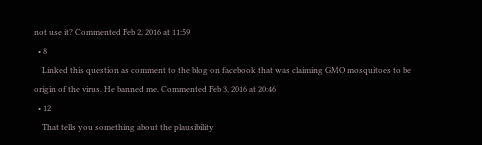not use it? Commented Feb 2, 2016 at 11:59
  • 8
    Linked this question as comment to the blog on facebook that was claiming GMO mosquitoes to be origin of the virus. He banned me. Commented Feb 3, 2016 at 20:46
  • 12
    That tells you something about the plausibility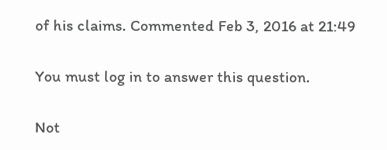of his claims. Commented Feb 3, 2016 at 21:49

You must log in to answer this question.

Not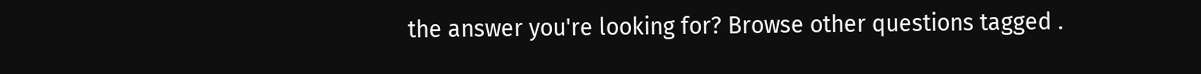the answer you're looking for? Browse other questions tagged .